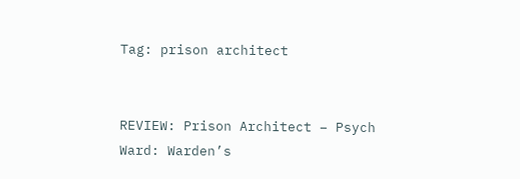Tag: prison architect


REVIEW: Prison Architect – Psych Ward: Warden’s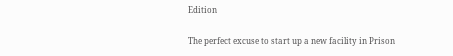Edition

The perfect excuse to start up a new facility in Prison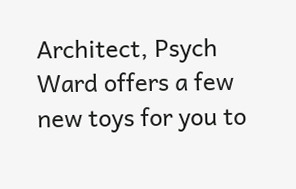Architect, Psych Ward offers a few new toys for you to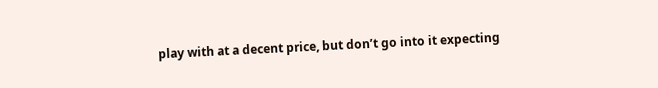play with at a decent price, but don’t go into it expecting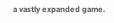a vastly expanded game.